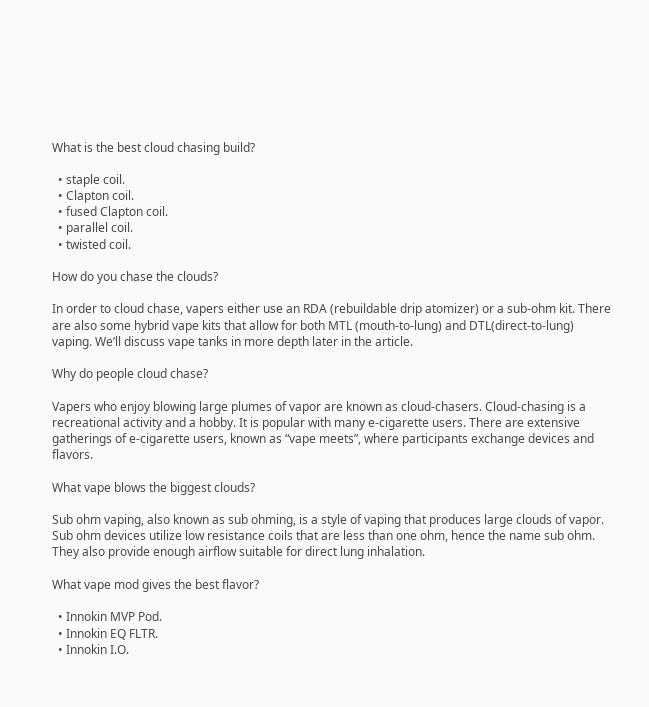What is the best cloud chasing build?

  • staple coil.
  • Clapton coil.
  • fused Clapton coil.
  • parallel coil.
  • twisted coil.

How do you chase the clouds?

In order to cloud chase, vapers either use an RDA (rebuildable drip atomizer) or a sub-ohm kit. There are also some hybrid vape kits that allow for both MTL (mouth-to-lung) and DTL(direct-to-lung) vaping. We’ll discuss vape tanks in more depth later in the article.

Why do people cloud chase?

Vapers who enjoy blowing large plumes of vapor are known as cloud-chasers. Cloud-chasing is a recreational activity and a hobby. It is popular with many e-cigarette users. There are extensive gatherings of e-cigarette users, known as “vape meets”, where participants exchange devices and flavors.

What vape blows the biggest clouds?

Sub ohm vaping, also known as sub ohming, is a style of vaping that produces large clouds of vapor. Sub ohm devices utilize low resistance coils that are less than one ohm, hence the name sub ohm. They also provide enough airflow suitable for direct lung inhalation.

What vape mod gives the best flavor?

  • Innokin MVP Pod.
  • Innokin EQ FLTR.
  • Innokin I.O.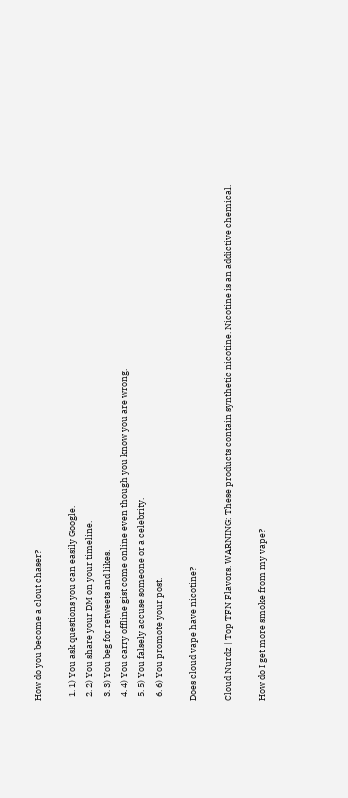How do you become a clout chaser?

  1. 1) You ask questions you can easily Google.
  2. 2) You share your DM on your timeline.
  3. 3) You beg for retweets and likes.
  4. 4) You carry offline gist come online even though you know you are wrong.
  5. 5) You falsely accuse someone or a celebrity.
  6. 6) You promote your post.

Does cloud vape have nicotine?

Cloud Nurdz | Top TFN Flavors. WARNING: These products contain synthetic nicotine. Nicotine is an addictive chemical.

How do I get more smoke from my vape?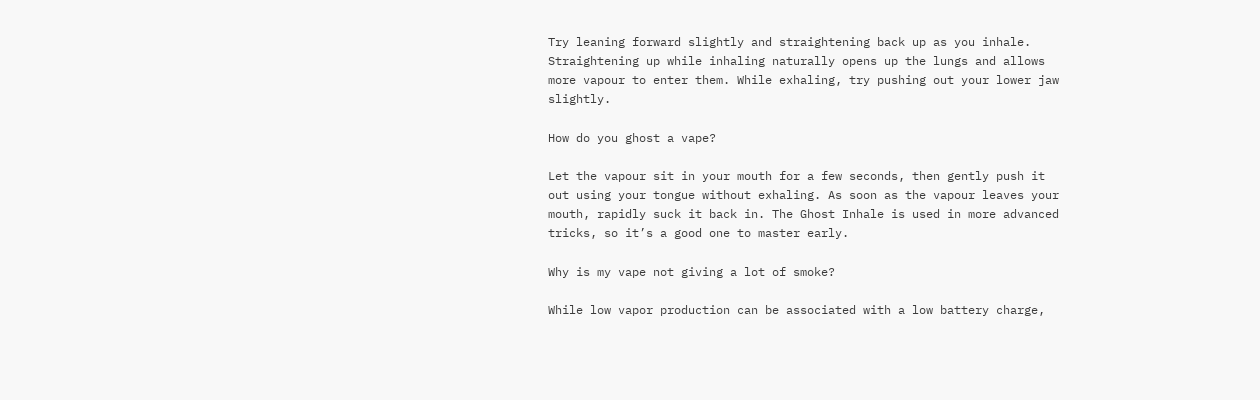Try leaning forward slightly and straightening back up as you inhale. Straightening up while inhaling naturally opens up the lungs and allows more vapour to enter them. While exhaling, try pushing out your lower jaw slightly.

How do you ghost a vape?

Let the vapour sit in your mouth for a few seconds, then gently push it out using your tongue without exhaling. As soon as the vapour leaves your mouth, rapidly suck it back in. The Ghost Inhale is used in more advanced tricks, so it’s a good one to master early.

Why is my vape not giving a lot of smoke?

While low vapor production can be associated with a low battery charge,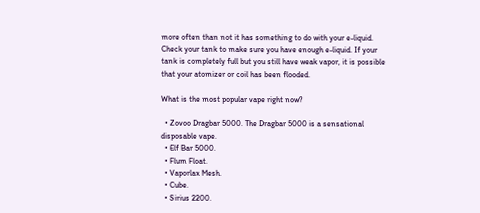more often than not it has something to do with your e-liquid. Check your tank to make sure you have enough e-liquid. If your tank is completely full but you still have weak vapor, it is possible that your atomizer or coil has been flooded.

What is the most popular vape right now?

  • Zovoo Dragbar 5000. The Dragbar 5000 is a sensational disposable vape.
  • Elf Bar 5000.
  • Flum Float.
  • Vaporlax Mesh.
  • Cube.
  • Sirius 2200.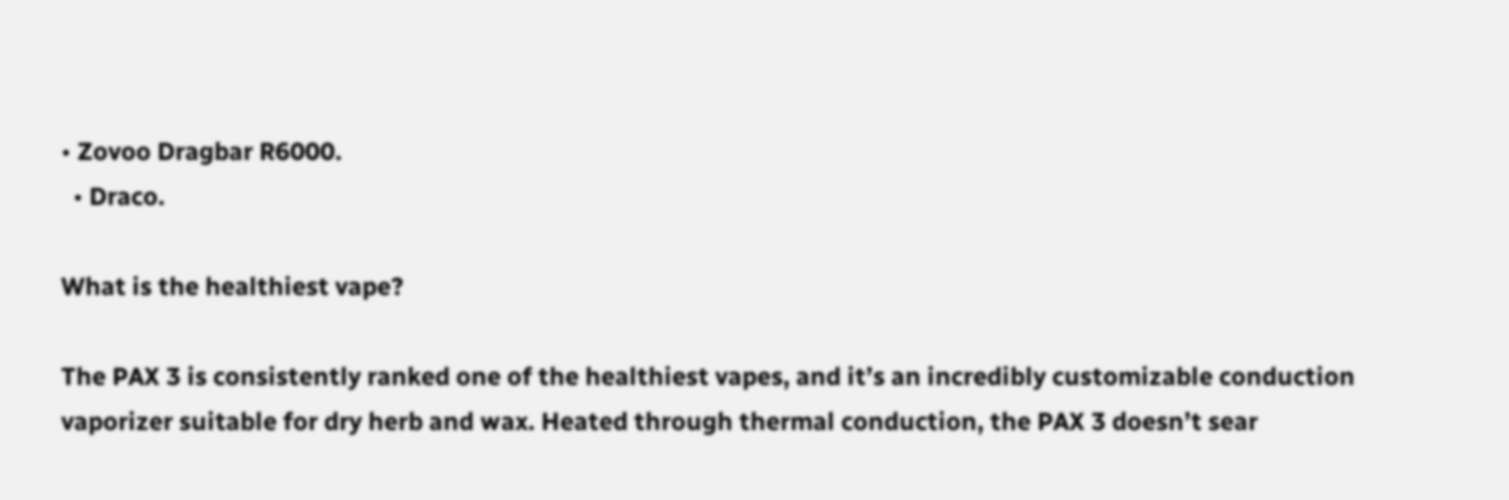• Zovoo Dragbar R6000.
  • Draco.

What is the healthiest vape?

The PAX 3 is consistently ranked one of the healthiest vapes, and it’s an incredibly customizable conduction vaporizer suitable for dry herb and wax. Heated through thermal conduction, the PAX 3 doesn’t sear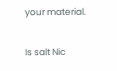your material.

Is salt Nic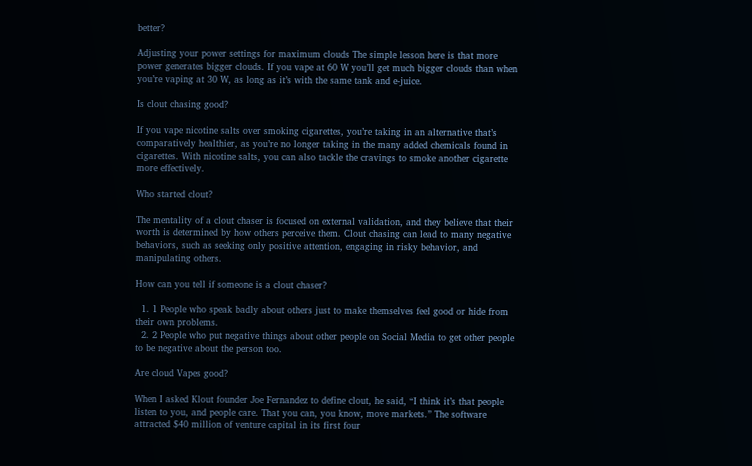better?

Adjusting your power settings for maximum clouds The simple lesson here is that more power generates bigger clouds. If you vape at 60 W you’ll get much bigger clouds than when you’re vaping at 30 W, as long as it’s with the same tank and e-juice.

Is clout chasing good?

If you vape nicotine salts over smoking cigarettes, you’re taking in an alternative that’s comparatively healthier, as you’re no longer taking in the many added chemicals found in cigarettes. With nicotine salts, you can also tackle the cravings to smoke another cigarette more effectively.

Who started clout?

The mentality of a clout chaser is focused on external validation, and they believe that their worth is determined by how others perceive them. Clout chasing can lead to many negative behaviors, such as seeking only positive attention, engaging in risky behavior, and manipulating others.

How can you tell if someone is a clout chaser?

  1. 1 People who speak badly about others just to make themselves feel good or hide from their own problems.
  2. 2 People who put negative things about other people on Social Media to get other people to be negative about the person too.

Are cloud Vapes good?

When I asked Klout founder Joe Fernandez to define clout, he said, “I think it’s that people listen to you, and people care. That you can, you know, move markets.” The software attracted $40 million of venture capital in its first four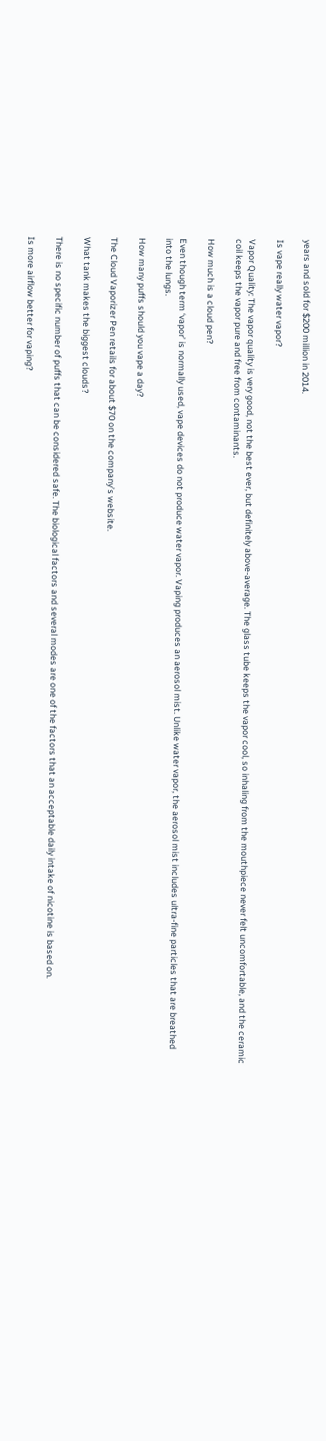years and sold for $200 million in 2014.

Is vape really water vapor?

Vapor Quality: The vapor quality is very good, not the best ever, but definitely above-average. The glass tube keeps the vapor cool, so inhaling from the mouthpiece never felt uncomfortable, and the ceramic coil keeps the vapor pure and free from contaminants.

How much is a cloud pen?

Even though term ‘vapor’ is normally used, vape devices do not produce water vapor. Vaping produces an aerosol mist. Unlike water vapor, the aerosol mist includes ultra-fine particles that are breathed into the lungs.

How many puffs should you vape a day?

The Cloud Vaporizer Pen retails for about $70 on the company’s website.

What tank makes the biggest clouds?

There is no specific number of puffs that can be considered safe. The biological factors and several modes are one of the factors that an acceptable daily intake of nicotine is based on.

Is more airflow better for vaping?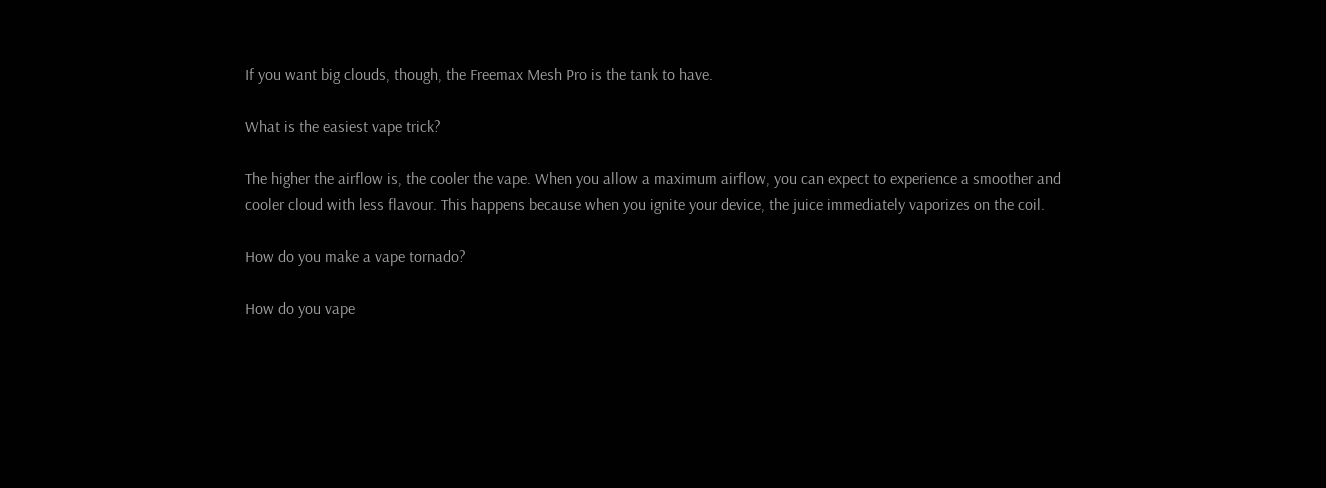If you want big clouds, though, the Freemax Mesh Pro is the tank to have.

What is the easiest vape trick?

The higher the airflow is, the cooler the vape. When you allow a maximum airflow, you can expect to experience a smoother and cooler cloud with less flavour. This happens because when you ignite your device, the juice immediately vaporizes on the coil.

How do you make a vape tornado?

How do you vape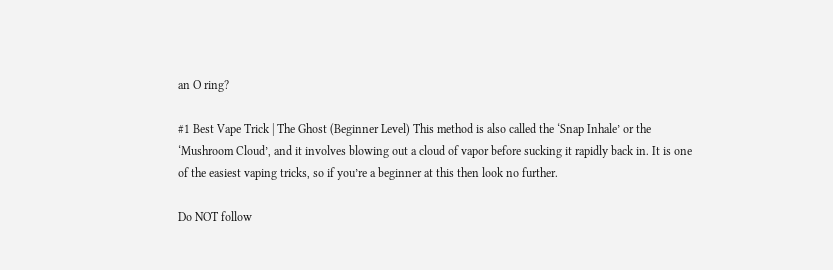an O ring?

#1 Best Vape Trick | The Ghost (Beginner Level) This method is also called the ‘Snap Inhale’ or the ‘Mushroom Cloud’, and it involves blowing out a cloud of vapor before sucking it rapidly back in. It is one of the easiest vaping tricks, so if you’re a beginner at this then look no further.

Do NOT follow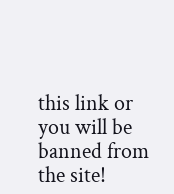this link or you will be banned from the site!